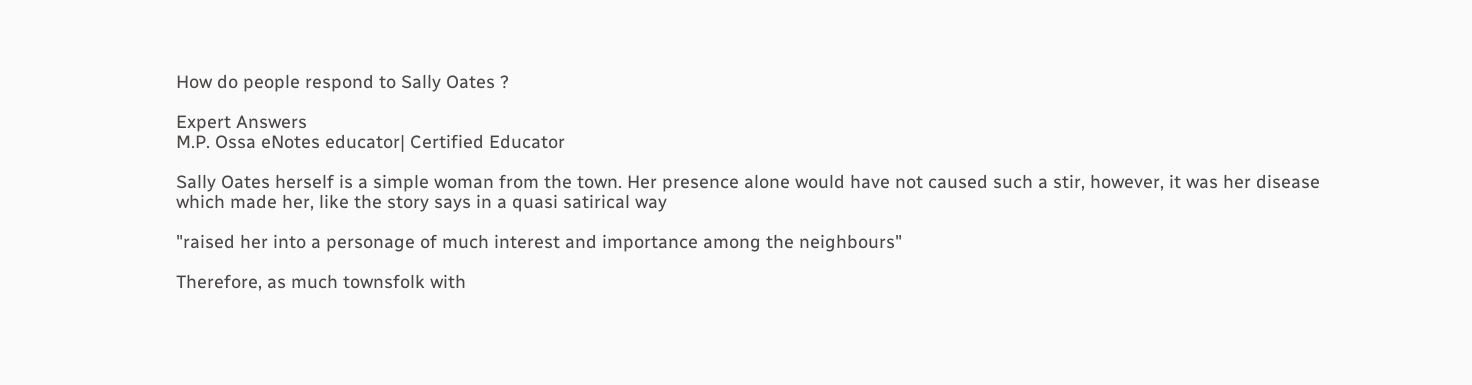How do people respond to Sally Oates ?

Expert Answers
M.P. Ossa eNotes educator| Certified Educator

Sally Oates herself is a simple woman from the town. Her presence alone would have not caused such a stir, however, it was her disease which made her, like the story says in a quasi satirical way

"raised her into a personage of much interest and importance among the neighbours"

Therefore, as much townsfolk with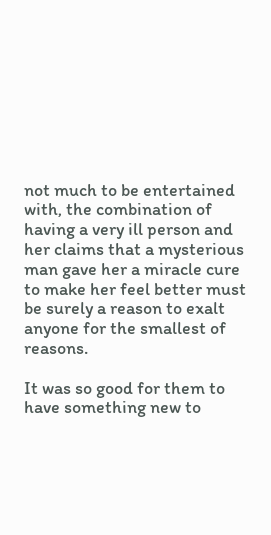not much to be entertained with, the combination of having a very ill person and her claims that a mysterious man gave her a miracle cure to make her feel better must be surely a reason to exalt anyone for the smallest of reasons.

It was so good for them to have something new to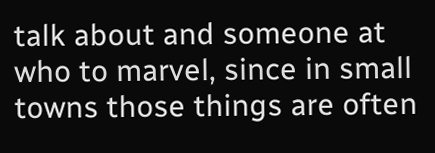talk about and someone at who to marvel, since in small towns those things are often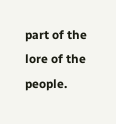part of the lore of the people.